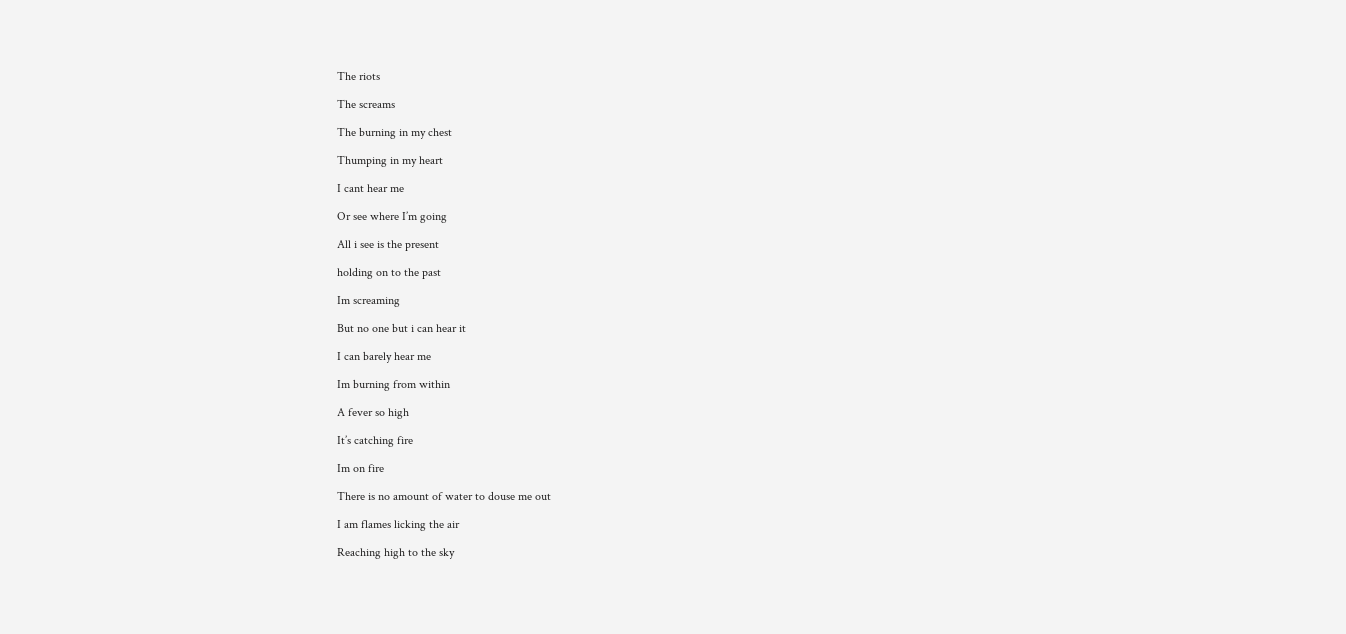The riots

The screams

The burning in my chest

Thumping in my heart

I cant hear me

Or see where I’m going

All i see is the present

holding on to the past

Im screaming

But no one but i can hear it

I can barely hear me

Im burning from within

A fever so high

It’s catching fire

Im on fire

There is no amount of water to douse me out

I am flames licking the air

Reaching high to the sky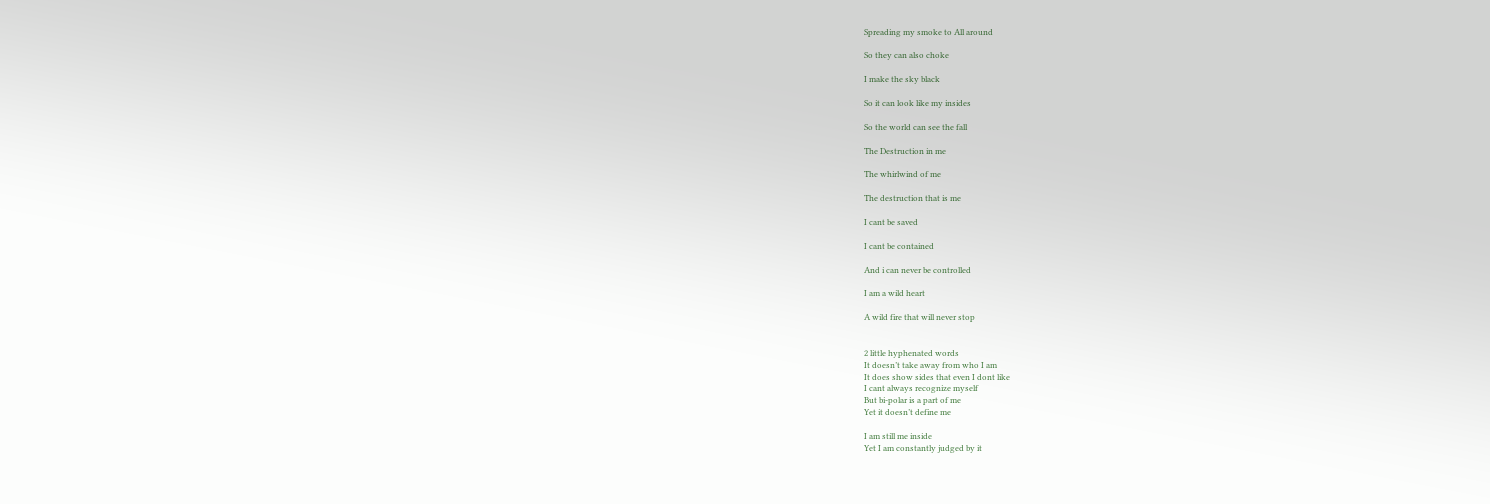Spreading my smoke to All around

So they can also choke

I make the sky black

So it can look like my insides

So the world can see the fall

The Destruction in me

The whirlwind of me

The destruction that is me

I cant be saved

I cant be contained

And i can never be controlled

I am a wild heart

A wild fire that will never stop


2 little hyphenated words
It doesn’t take away from who I am
It does show sides that even I dont like
I cant always recognize myself
But bi-polar is a part of me
Yet it doesn’t define me

I am still me inside
Yet I am constantly judged by it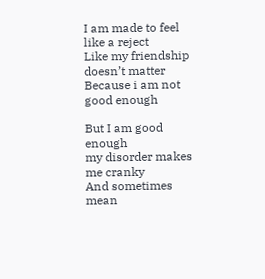I am made to feel like a reject
Like my friendship doesn’t matter
Because i am not good enough

But I am good enough
my disorder makes me cranky
And sometimes mean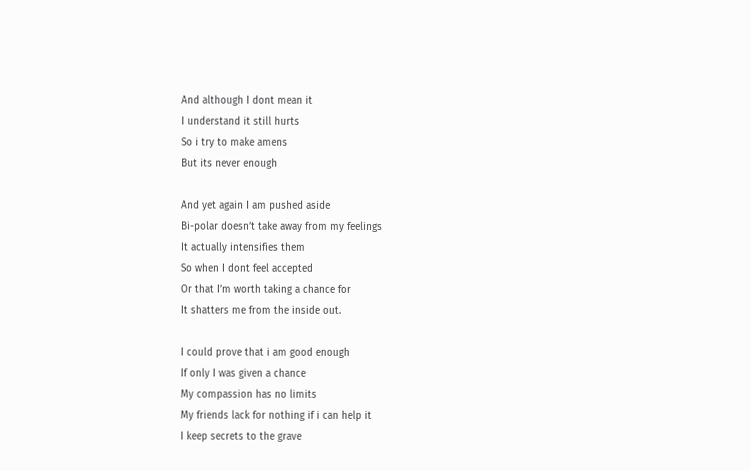And although I dont mean it
I understand it still hurts
So i try to make amens
But its never enough

And yet again I am pushed aside
Bi-polar doesn’t take away from my feelings
It actually intensifies them
So when I dont feel accepted
Or that I’m worth taking a chance for
It shatters me from the inside out.

I could prove that i am good enough
If only I was given a chance
My compassion has no limits
My friends lack for nothing if i can help it
I keep secrets to the grave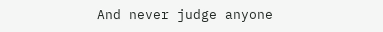And never judge anyone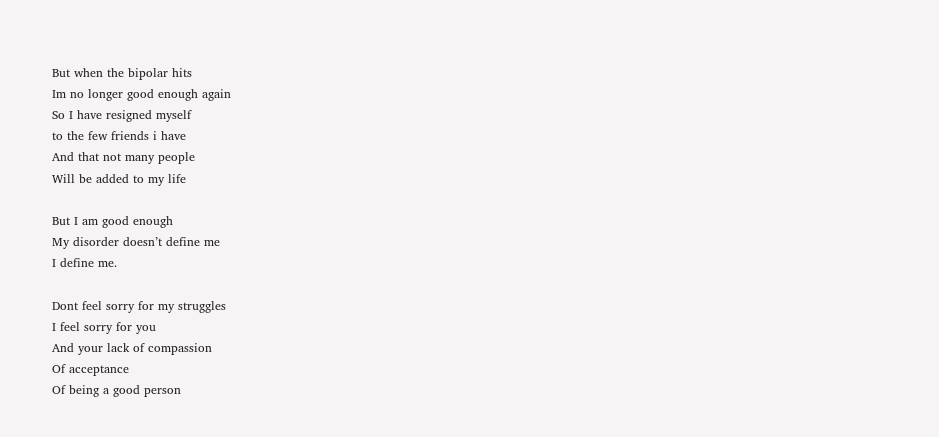But when the bipolar hits
Im no longer good enough again
So I have resigned myself
to the few friends i have
And that not many people
Will be added to my life

But I am good enough
My disorder doesn’t define me
I define me.

Dont feel sorry for my struggles
I feel sorry for you
And your lack of compassion
Of acceptance
Of being a good person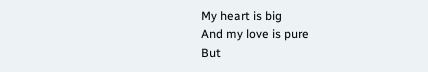My heart is big
And my love is pure
But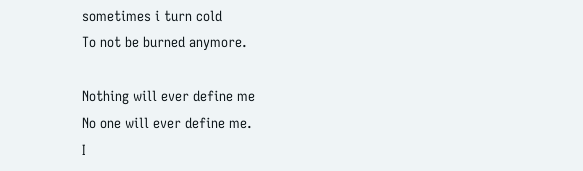sometimes i turn cold
To not be burned anymore.

Nothing will ever define me
No one will ever define me.
I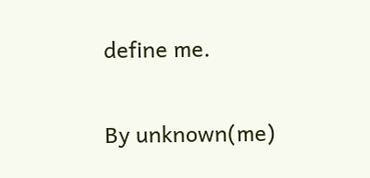define me.

By unknown(me)